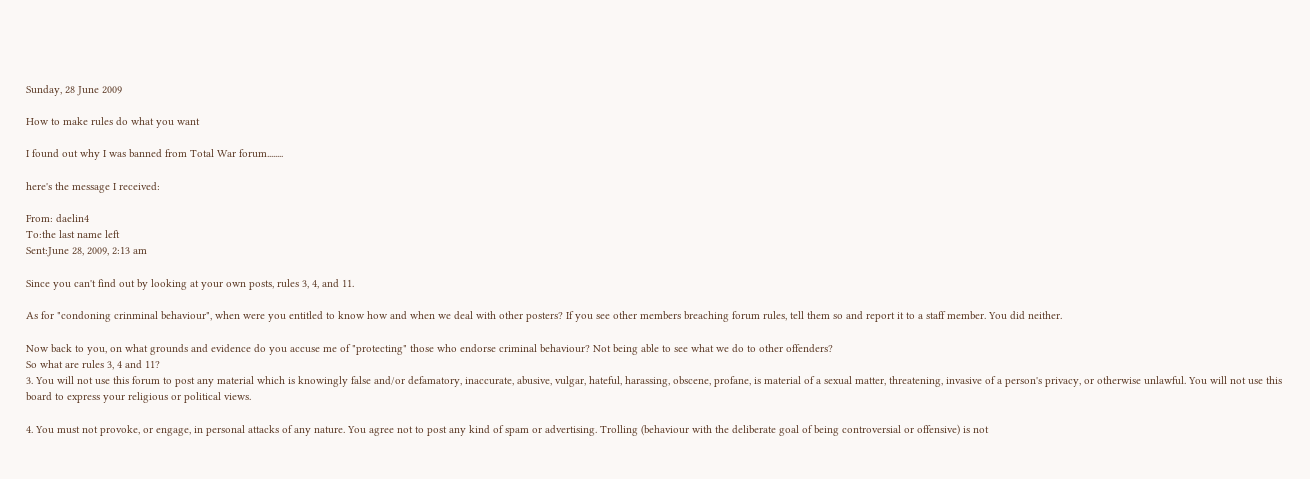Sunday, 28 June 2009

How to make rules do what you want

I found out why I was banned from Total War forum........

here's the message I received:

From: daelin4
To:the last name left
Sent:June 28, 2009, 2:13 am

Since you can't find out by looking at your own posts, rules 3, 4, and 11.

As for "condoning crinminal behaviour", when were you entitled to know how and when we deal with other posters? If you see other members breaching forum rules, tell them so and report it to a staff member. You did neither.

Now back to you, on what grounds and evidence do you accuse me of "protecting" those who endorse criminal behaviour? Not being able to see what we do to other offenders?
So what are rules 3, 4 and 11?
3. You will not use this forum to post any material which is knowingly false and/or defamatory, inaccurate, abusive, vulgar, hateful, harassing, obscene, profane, is material of a sexual matter, threatening, invasive of a person's privacy, or otherwise unlawful. You will not use this board to express your religious or political views.

4. You must not provoke, or engage, in personal attacks of any nature. You agree not to post any kind of spam or advertising. Trolling (behaviour with the deliberate goal of being controversial or offensive) is not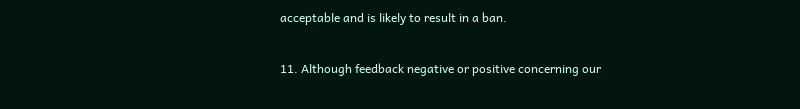acceptable and is likely to result in a ban.

11. Although feedback negative or positive concerning our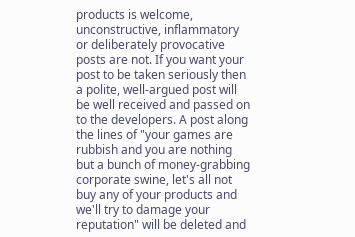products is welcome, unconstructive, inflammatory or deliberately provocative posts are not. If you want your post to be taken seriously then a polite, well-argued post will be well received and passed on to the developers. A post along the lines of "your games are rubbish and you are nothing but a bunch of money-grabbing corporate swine, let's all not buy any of your products and we'll try to damage your reputation" will be deleted and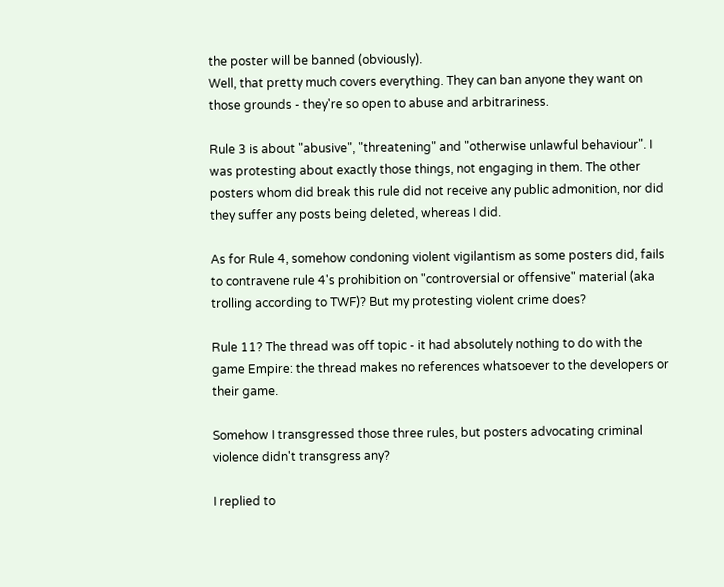the poster will be banned (obviously).
Well, that pretty much covers everything. They can ban anyone they want on those grounds - they're so open to abuse and arbitrariness.

Rule 3 is about "abusive", "threatening" and "otherwise unlawful behaviour". I was protesting about exactly those things, not engaging in them. The other posters whom did break this rule did not receive any public admonition, nor did they suffer any posts being deleted, whereas I did.

As for Rule 4, somehow condoning violent vigilantism as some posters did, fails to contravene rule 4's prohibition on "controversial or offensive" material (aka trolling according to TWF)? But my protesting violent crime does?

Rule 11? The thread was off topic - it had absolutely nothing to do with the game Empire: the thread makes no references whatsoever to the developers or their game.

Somehow I transgressed those three rules, but posters advocating criminal violence didn't transgress any?

I replied to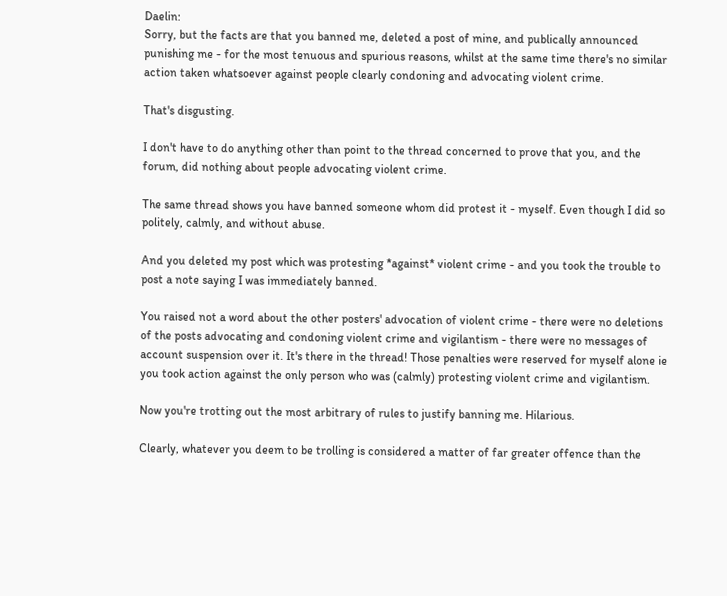Daelin:
Sorry, but the facts are that you banned me, deleted a post of mine, and publically announced punishing me - for the most tenuous and spurious reasons, whilst at the same time there's no similar action taken whatsoever against people clearly condoning and advocating violent crime.

That's disgusting.

I don't have to do anything other than point to the thread concerned to prove that you, and the forum, did nothing about people advocating violent crime.

The same thread shows you have banned someone whom did protest it - myself. Even though I did so politely, calmly, and without abuse.

And you deleted my post which was protesting *against* violent crime - and you took the trouble to post a note saying I was immediately banned.

You raised not a word about the other posters' advocation of violent crime - there were no deletions of the posts advocating and condoning violent crime and vigilantism - there were no messages of account suspension over it. It's there in the thread! Those penalties were reserved for myself alone ie you took action against the only person who was (calmly) protesting violent crime and vigilantism.

Now you're trotting out the most arbitrary of rules to justify banning me. Hilarious.

Clearly, whatever you deem to be trolling is considered a matter of far greater offence than the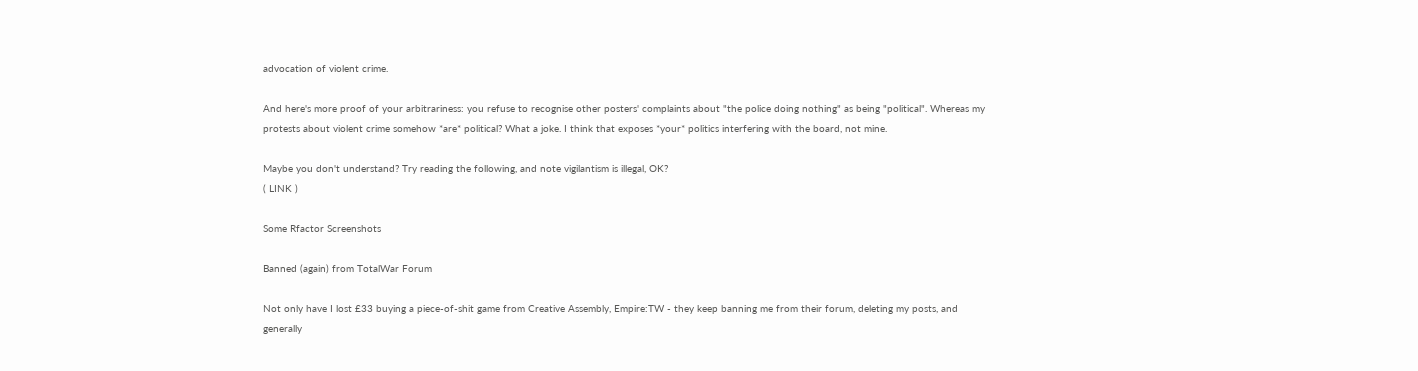advocation of violent crime.

And here's more proof of your arbitrariness: you refuse to recognise other posters' complaints about "the police doing nothing" as being "political". Whereas my protests about violent crime somehow *are* political? What a joke. I think that exposes *your* politics interfering with the board, not mine.

Maybe you don't understand? Try reading the following, and note vigilantism is illegal, OK?
( LINK )

Some Rfactor Screenshots

Banned (again) from TotalWar Forum

Not only have I lost £33 buying a piece-of-shit game from Creative Assembly, Empire:TW - they keep banning me from their forum, deleting my posts, and generally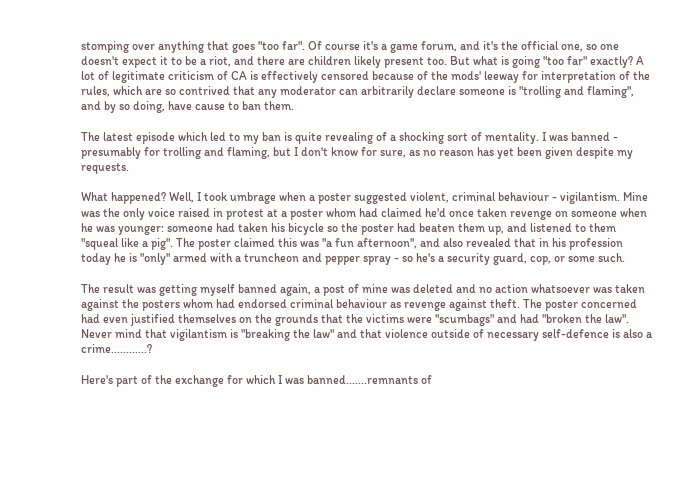stomping over anything that goes "too far". Of course it's a game forum, and it's the official one, so one doesn't expect it to be a riot, and there are children likely present too. But what is going "too far" exactly? A lot of legitimate criticism of CA is effectively censored because of the mods' leeway for interpretation of the rules, which are so contrived that any moderator can arbitrarily declare someone is "trolling and flaming", and by so doing, have cause to ban them.

The latest episode which led to my ban is quite revealing of a shocking sort of mentality. I was banned - presumably for trolling and flaming, but I don't know for sure, as no reason has yet been given despite my requests.

What happened? Well, I took umbrage when a poster suggested violent, criminal behaviour - vigilantism. Mine was the only voice raised in protest at a poster whom had claimed he'd once taken revenge on someone when he was younger: someone had taken his bicycle so the poster had beaten them up, and listened to them "squeal like a pig". The poster claimed this was "a fun afternoon", and also revealed that in his profession today he is "only" armed with a truncheon and pepper spray - so he's a security guard, cop, or some such.

The result was getting myself banned again, a post of mine was deleted and no action whatsoever was taken against the posters whom had endorsed criminal behaviour as revenge against theft. The poster concerned had even justified themselves on the grounds that the victims were "scumbags" and had "broken the law". Never mind that vigilantism is "breaking the law" and that violence outside of necessary self-defence is also a crime............?

Here's part of the exchange for which I was banned.......remnants of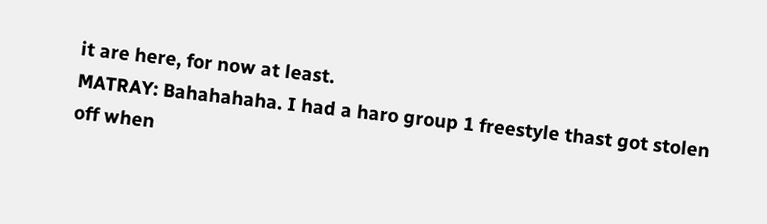it are here, for now at least.
MATRAY: Bahahahaha. I had a haro group 1 freestyle thast got stolen off when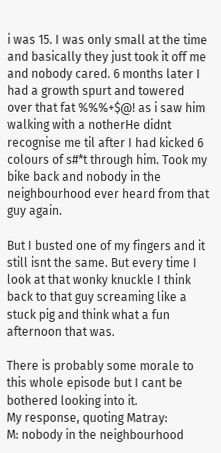i was 15. I was only small at the time and basically they just took it off me and nobody cared. 6 months later I had a growth spurt and towered over that fat %%%+$@! as i saw him walking with a notherHe didnt recognise me til after I had kicked 6 colours of s#*t through him. Took my bike back and nobody in the neighbourhood ever heard from that guy again.

But I busted one of my fingers and it still isnt the same. But every time I look at that wonky knuckle I think back to that guy screaming like a stuck pig and think what a fun afternoon that was.

There is probably some morale to this whole episode but I cant be bothered looking into it.
My response, quoting Matray:
M: nobody in the neighbourhood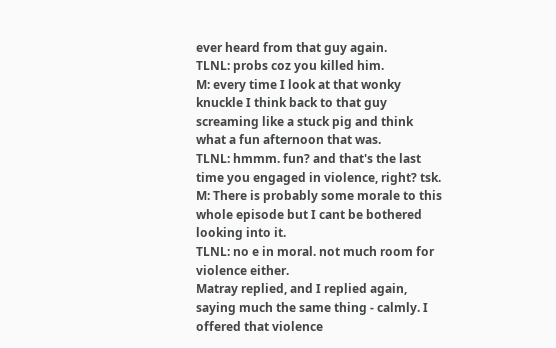ever heard from that guy again.
TLNL: probs coz you killed him.
M: every time I look at that wonky knuckle I think back to that guy screaming like a stuck pig and think what a fun afternoon that was.
TLNL: hmmm. fun? and that's the last time you engaged in violence, right? tsk.
M: There is probably some morale to this whole episode but I cant be bothered looking into it.
TLNL: no e in moral. not much room for violence either.
Matray replied, and I replied again, saying much the same thing - calmly. I offered that violence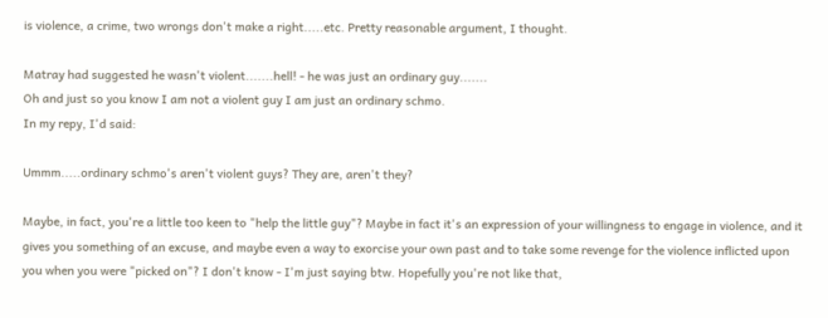is violence, a crime, two wrongs don't make a right.....etc. Pretty reasonable argument, I thought.

Matray had suggested he wasn't violent.......hell! - he was just an ordinary guy.......
Oh and just so you know I am not a violent guy I am just an ordinary schmo.
In my repy, I'd said:

Ummm.....ordinary schmo's aren't violent guys? They are, aren't they?

Maybe, in fact, you're a little too keen to "help the little guy"? Maybe in fact it's an expression of your willingness to engage in violence, and it gives you something of an excuse, and maybe even a way to exorcise your own past and to take some revenge for the violence inflicted upon you when you were "picked on"? I don't know - I'm just saying btw. Hopefully you're not like that,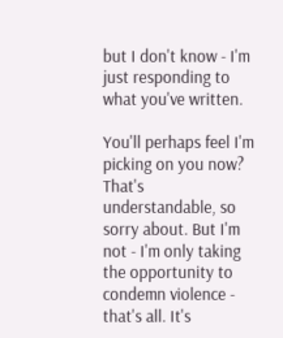but I don't know - I'm just responding to what you've written.

You'll perhaps feel I'm picking on you now? That's understandable, so sorry about. But I'm not - I'm only taking the opportunity to condemn violence - that's all. It's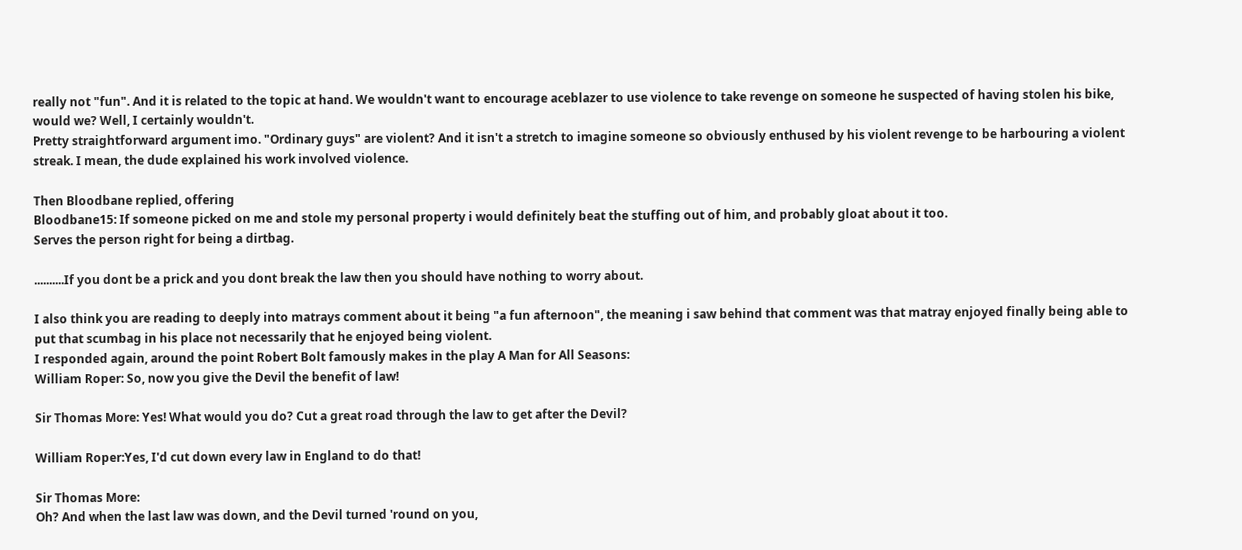really not "fun". And it is related to the topic at hand. We wouldn't want to encourage aceblazer to use violence to take revenge on someone he suspected of having stolen his bike, would we? Well, I certainly wouldn't.
Pretty straightforward argument imo. "Ordinary guys" are violent? And it isn't a stretch to imagine someone so obviously enthused by his violent revenge to be harbouring a violent streak. I mean, the dude explained his work involved violence.

Then Bloodbane replied, offering
Bloodbane15: If someone picked on me and stole my personal property i would definitely beat the stuffing out of him, and probably gloat about it too.
Serves the person right for being a dirtbag.

..........If you dont be a prick and you dont break the law then you should have nothing to worry about.

I also think you are reading to deeply into matrays comment about it being "a fun afternoon", the meaning i saw behind that comment was that matray enjoyed finally being able to put that scumbag in his place not necessarily that he enjoyed being violent.
I responded again, around the point Robert Bolt famously makes in the play A Man for All Seasons:
William Roper: So, now you give the Devil the benefit of law!

Sir Thomas More: Yes! What would you do? Cut a great road through the law to get after the Devil?

William Roper:Yes, I'd cut down every law in England to do that!

Sir Thomas More:
Oh? And when the last law was down, and the Devil turned 'round on you,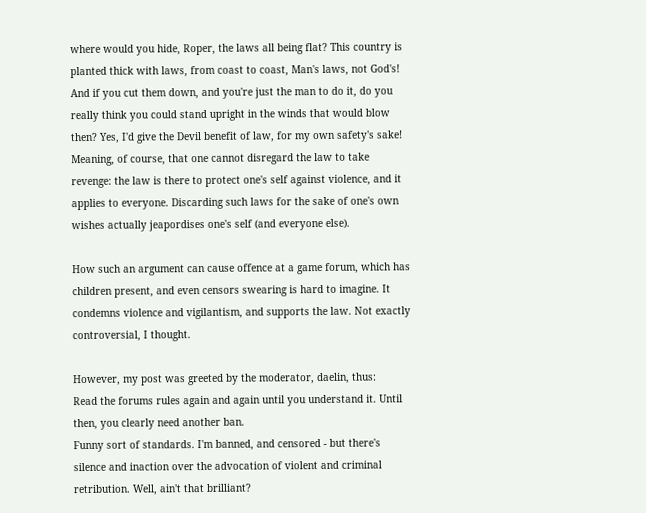where would you hide, Roper, the laws all being flat? This country is planted thick with laws, from coast to coast, Man's laws, not God's! And if you cut them down, and you're just the man to do it, do you really think you could stand upright in the winds that would blow then? Yes, I'd give the Devil benefit of law, for my own safety's sake!
Meaning, of course, that one cannot disregard the law to take revenge: the law is there to protect one's self against violence, and it applies to everyone. Discarding such laws for the sake of one's own wishes actually jeapordises one's self (and everyone else).

How such an argument can cause offence at a game forum, which has children present, and even censors swearing is hard to imagine. It condemns violence and vigilantism, and supports the law. Not exactly controversial, I thought.

However, my post was greeted by the moderator, daelin, thus:
Read the forums rules again and again until you understand it. Until then, you clearly need another ban.
Funny sort of standards. I'm banned, and censored - but there's silence and inaction over the advocation of violent and criminal retribution. Well, ain't that brilliant?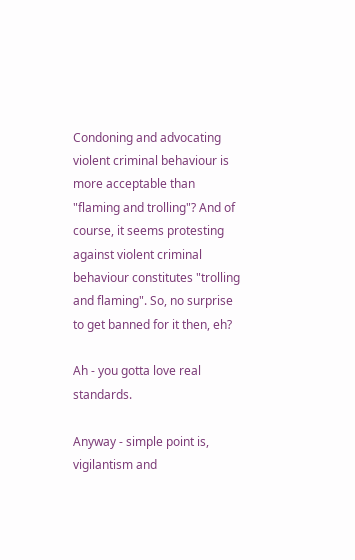Condoning and advocating violent criminal behaviour is more acceptable than "flaming and trolling"? And of course, it seems protesting against violent criminal behaviour constitutes "trolling and flaming". So, no surprise to get banned for it then, eh?

Ah - you gotta love real standards.

Anyway - simple point is, vigilantism and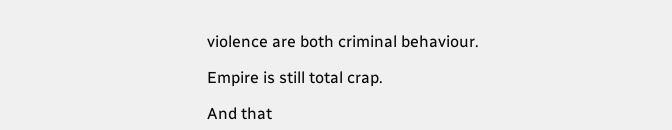violence are both criminal behaviour.

Empire is still total crap.

And that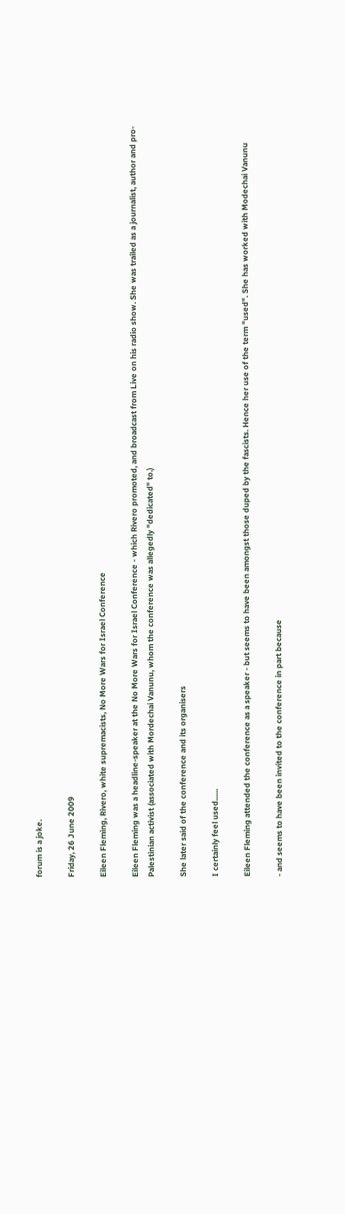forum is a joke.

Friday, 26 June 2009

Eileen Fleming, Rivero, white supremacists, No More Wars for Israel Conference

Eileen Fleming was a headline-speaker at the No More Wars for Israel Conference - which Rivero promoted, and broadcast from Live on his radio show. She was trailed as a journalist, author and pro-Palestinian activist (associated with Mordechai Vanunu, whom the conference was allegedly "dedicated" to.)

She later said of the conference and its organisers

I certainly feel used......

Eileen Fleming attended the conference as a speaker - but seems to have been amongst those duped by the fascists. Hence her use of the term "used". She has worked with Modechai Vanunu

- and seems to have been invited to the conference in part because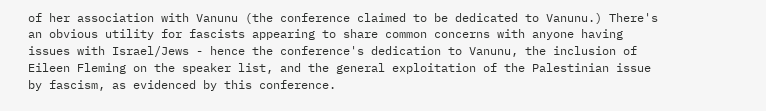of her association with Vanunu (the conference claimed to be dedicated to Vanunu.) There's an obvious utility for fascists appearing to share common concerns with anyone having issues with Israel/Jews - hence the conference's dedication to Vanunu, the inclusion of Eileen Fleming on the speaker list, and the general exploitation of the Palestinian issue by fascism, as evidenced by this conference.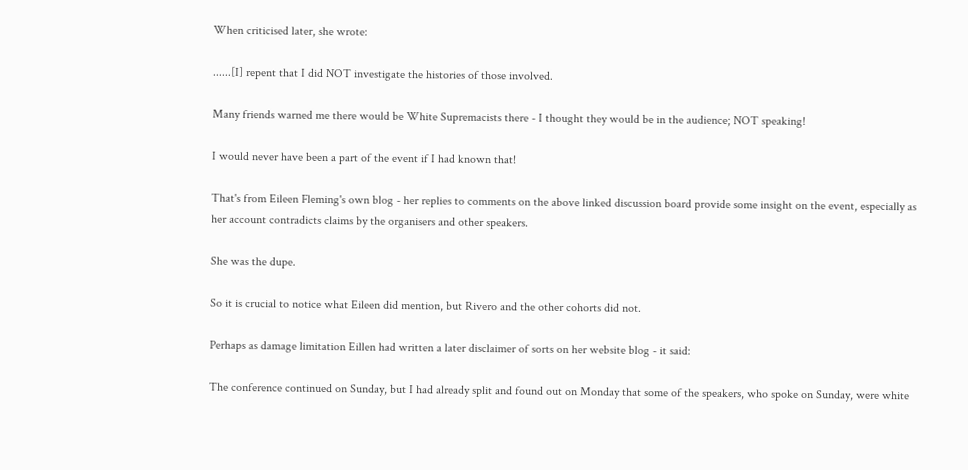When criticised later, she wrote:

......[I] repent that I did NOT investigate the histories of those involved.

Many friends warned me there would be White Supremacists there - I thought they would be in the audience; NOT speaking!

I would never have been a part of the event if I had known that!

That's from Eileen Fleming's own blog - her replies to comments on the above linked discussion board provide some insight on the event, especially as her account contradicts claims by the organisers and other speakers.

She was the dupe.

So it is crucial to notice what Eileen did mention, but Rivero and the other cohorts did not.

Perhaps as damage limitation Eillen had written a later disclaimer of sorts on her website blog - it said:

The conference continued on Sunday, but I had already split and found out on Monday that some of the speakers, who spoke on Sunday, were white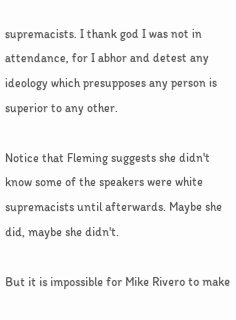supremacists. I thank god I was not in attendance, for I abhor and detest any ideology which presupposes any person is superior to any other.

Notice that Fleming suggests she didn't know some of the speakers were white supremacists until afterwards. Maybe she did, maybe she didn't.

But it is impossible for Mike Rivero to make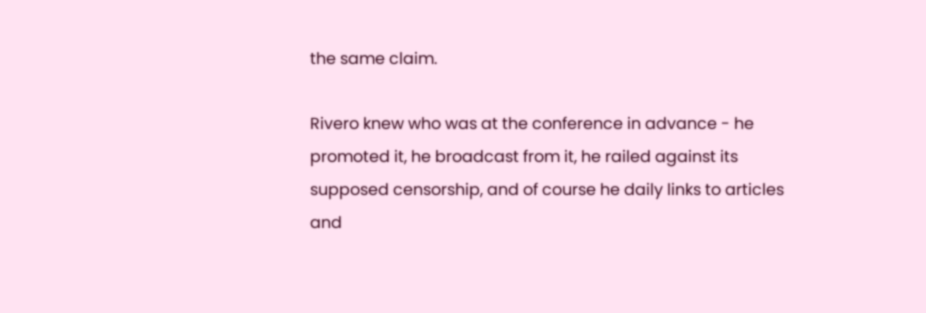the same claim.

Rivero knew who was at the conference in advance - he promoted it, he broadcast from it, he railed against its supposed censorship, and of course he daily links to articles and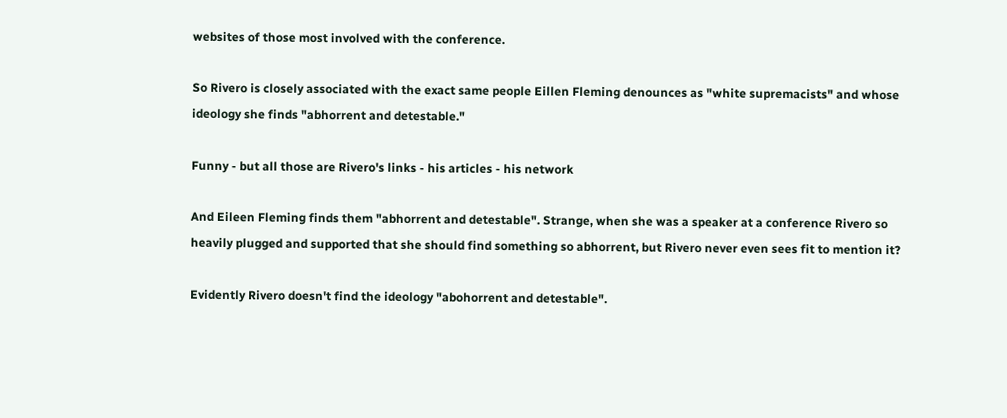websites of those most involved with the conference.

So Rivero is closely associated with the exact same people Eillen Fleming denounces as "white supremacists" and whose ideology she finds "abhorrent and detestable."

Funny - but all those are Rivero's links - his articles - his network

And Eileen Fleming finds them "abhorrent and detestable". Strange, when she was a speaker at a conference Rivero so heavily plugged and supported that she should find something so abhorrent, but Rivero never even sees fit to mention it?

Evidently Rivero doesn't find the ideology "abohorrent and detestable".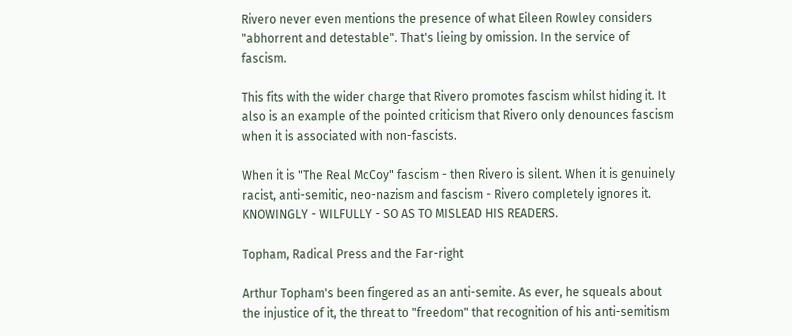Rivero never even mentions the presence of what Eileen Rowley considers "abhorrent and detestable". That's lieing by omission. In the service of fascism.

This fits with the wider charge that Rivero promotes fascism whilst hiding it. It also is an example of the pointed criticism that Rivero only denounces fascism when it is associated with non-fascists.

When it is "The Real McCoy" fascism - then Rivero is silent. When it is genuinely racist, anti-semitic, neo-nazism and fascism - Rivero completely ignores it. KNOWINGLY - WILFULLY - SO AS TO MISLEAD HIS READERS.

Topham, Radical Press and the Far-right

Arthur Topham's been fingered as an anti-semite. As ever, he squeals about the injustice of it, the threat to "freedom" that recognition of his anti-semitism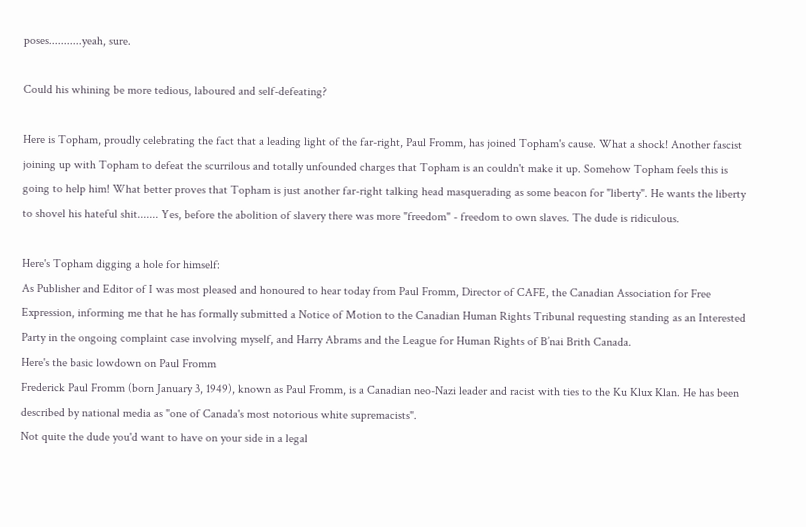poses...........yeah, sure.

Could his whining be more tedious, laboured and self-defeating?

Here is Topham, proudly celebrating the fact that a leading light of the far-right, Paul Fromm, has joined Topham's cause. What a shock! Another fascist joining up with Topham to defeat the scurrilous and totally unfounded charges that Topham is an couldn't make it up. Somehow Topham feels this is going to help him! What better proves that Topham is just another far-right talking head masquerading as some beacon for "liberty". He wants the liberty to shovel his hateful shit....... Yes, before the abolition of slavery there was more "freedom" - freedom to own slaves. The dude is ridiculous.

Here's Topham digging a hole for himself:
As Publisher and Editor of I was most pleased and honoured to hear today from Paul Fromm, Director of CAFE, the Canadian Association for Free Expression, informing me that he has formally submitted a Notice of Motion to the Canadian Human Rights Tribunal requesting standing as an Interested Party in the ongoing complaint case involving myself, and Harry Abrams and the League for Human Rights of B’nai Brith Canada.
Here's the basic lowdown on Paul Fromm
Frederick Paul Fromm (born January 3, 1949), known as Paul Fromm, is a Canadian neo-Nazi leader and racist with ties to the Ku Klux Klan. He has been described by national media as "one of Canada's most notorious white supremacists".
Not quite the dude you'd want to have on your side in a legal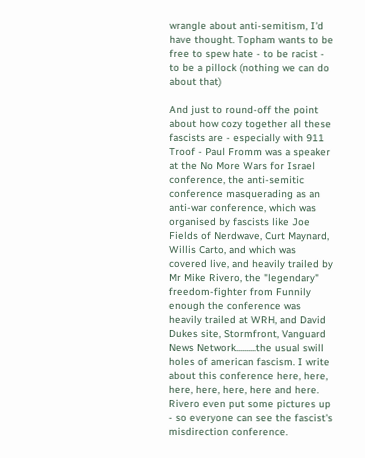wrangle about anti-semitism, I'd have thought. Topham wants to be free to spew hate - to be racist - to be a pillock (nothing we can do about that)

And just to round-off the point about how cozy together all these fascists are - especially with 911 Troof - Paul Fromm was a speaker at the No More Wars for Israel conference, the anti-semitic conference masquerading as an anti-war conference, which was organised by fascists like Joe Fields of Nerdwave, Curt Maynard, Willis Carto, and which was covered live, and heavily trailed by Mr Mike Rivero, the "legendary" freedom-fighter from Funnily enough the conference was heavily trailed at WRH, and David Dukes site, Stormfront, Vanguard News Network..........the usual swill holes of american fascism. I write about this conference here, here, here, here, here, here and here. Rivero even put some pictures up - so everyone can see the fascist's misdirection conference.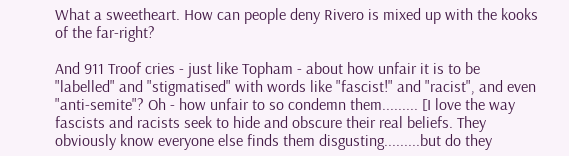What a sweetheart. How can people deny Rivero is mixed up with the kooks of the far-right?

And 911 Troof cries - just like Topham - about how unfair it is to be "labelled" and "stigmatised" with words like "fascist!" and "racist", and even "anti-semite"? Oh - how unfair to so condemn them......... [I love the way fascists and racists seek to hide and obscure their real beliefs. They obviously know everyone else finds them disgusting.........but do they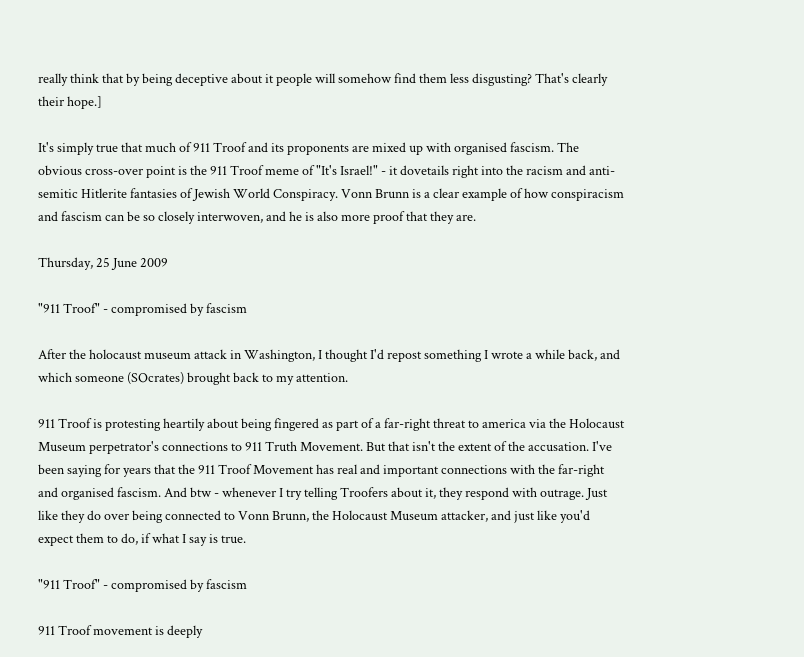really think that by being deceptive about it people will somehow find them less disgusting? That's clearly their hope.]

It's simply true that much of 911 Troof and its proponents are mixed up with organised fascism. The obvious cross-over point is the 911 Troof meme of "It's Israel!" - it dovetails right into the racism and anti-semitic Hitlerite fantasies of Jewish World Conspiracy. Vonn Brunn is a clear example of how conspiracism and fascism can be so closely interwoven, and he is also more proof that they are.

Thursday, 25 June 2009

"911 Troof" - compromised by fascism

After the holocaust museum attack in Washington, I thought I'd repost something I wrote a while back, and which someone (SOcrates) brought back to my attention.

911 Troof is protesting heartily about being fingered as part of a far-right threat to america via the Holocaust Museum perpetrator's connections to 911 Truth Movement. But that isn't the extent of the accusation. I've been saying for years that the 911 Troof Movement has real and important connections with the far-right and organised fascism. And btw - whenever I try telling Troofers about it, they respond with outrage. Just like they do over being connected to Vonn Brunn, the Holocaust Museum attacker, and just like you'd expect them to do, if what I say is true.

"911 Troof" - compromised by fascism

911 Troof movement is deeply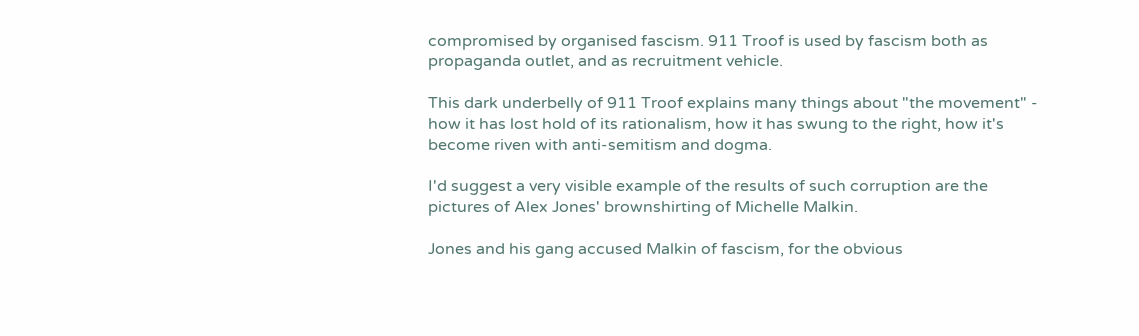compromised by organised fascism. 911 Troof is used by fascism both as propaganda outlet, and as recruitment vehicle.

This dark underbelly of 911 Troof explains many things about "the movement" - how it has lost hold of its rationalism, how it has swung to the right, how it's become riven with anti-semitism and dogma.

I'd suggest a very visible example of the results of such corruption are the pictures of Alex Jones' brownshirting of Michelle Malkin.

Jones and his gang accused Malkin of fascism, for the obvious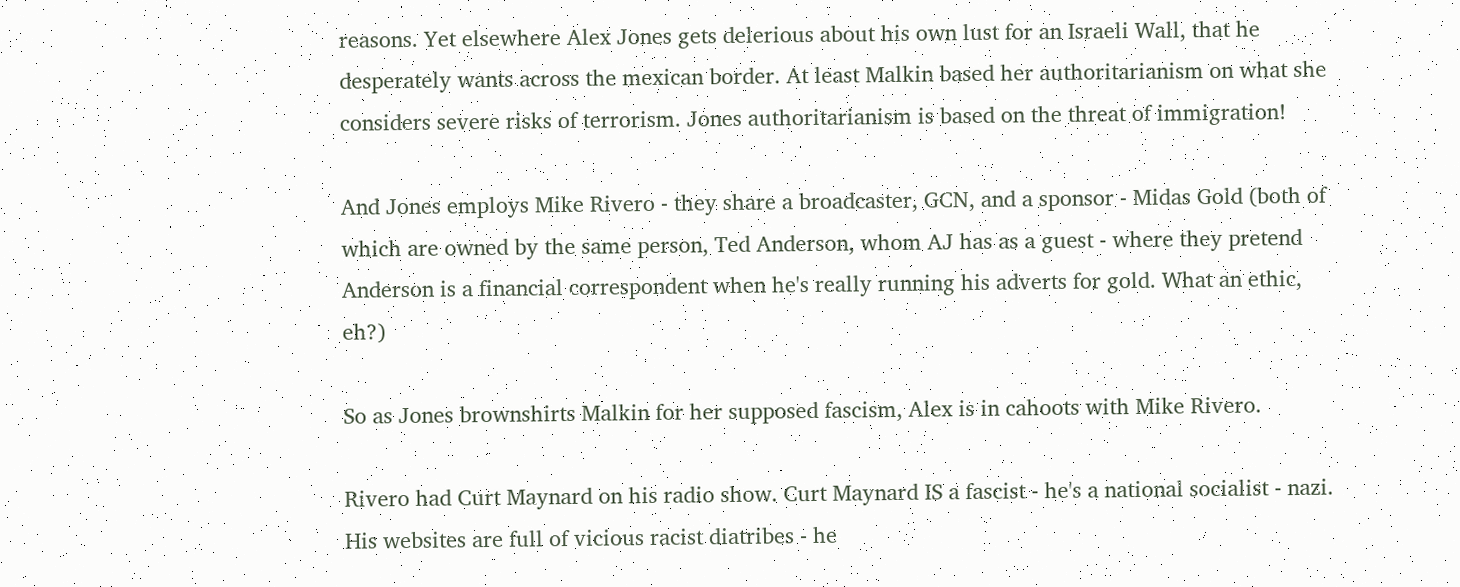reasons. Yet elsewhere Alex Jones gets delerious about his own lust for an Israeli Wall, that he desperately wants across the mexican border. At least Malkin based her authoritarianism on what she considers severe risks of terrorism. Jones authoritarianism is based on the threat of immigration!

And Jones employs Mike Rivero - they share a broadcaster, GCN, and a sponsor - Midas Gold (both of which are owned by the same person, Ted Anderson, whom AJ has as a guest - where they pretend Anderson is a financial correspondent when he's really running his adverts for gold. What an ethic, eh?)

So as Jones brownshirts Malkin for her supposed fascism, Alex is in cahoots with Mike Rivero.

Rivero had Curt Maynard on his radio show. Curt Maynard IS a fascist - he's a national socialist - nazi. His websites are full of vicious racist diatribes - he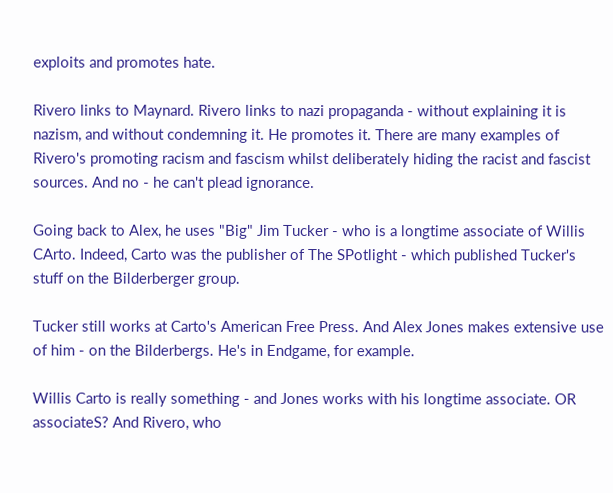exploits and promotes hate.

Rivero links to Maynard. Rivero links to nazi propaganda - without explaining it is nazism, and without condemning it. He promotes it. There are many examples of Rivero's promoting racism and fascism whilst deliberately hiding the racist and fascist sources. And no - he can't plead ignorance.

Going back to Alex, he uses "Big" Jim Tucker - who is a longtime associate of Willis CArto. Indeed, Carto was the publisher of The SPotlight - which published Tucker's stuff on the Bilderberger group.

Tucker still works at Carto's American Free Press. And Alex Jones makes extensive use of him - on the Bilderbergs. He's in Endgame, for example.

Willis Carto is really something - and Jones works with his longtime associate. OR associateS? And Rivero, who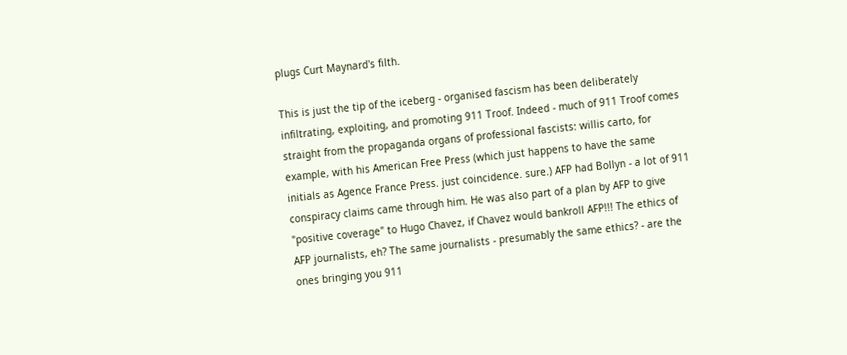plugs Curt Maynard's filth.

This is just the tip of the iceberg - organised fascism has been deliberately infiltrating, exploiting, and promoting 911 Troof. Indeed - much of 911 Troof comes straight from the propaganda organs of professional fascists: willis carto, for example, with his American Free Press (which just happens to have the same initials as Agence France Press. just coincidence. sure.) AFP had Bollyn - a lot of 911 conspiracy claims came through him. He was also part of a plan by AFP to give "positive coverage" to Hugo Chavez, if Chavez would bankroll AFP!!! The ethics of AFP journalists, eh? The same journalists - presumably the same ethics? - are the ones bringing you 911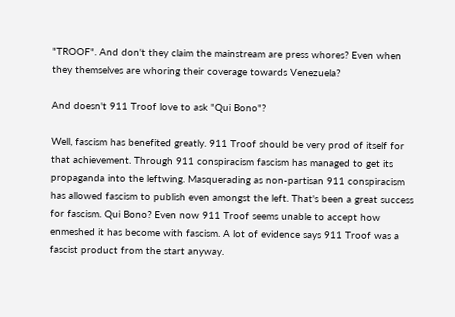"TROOF". And don't they claim the mainstream are press whores? Even when they themselves are whoring their coverage towards Venezuela?

And doesn't 911 Troof love to ask "Qui Bono"?

Well, fascism has benefited greatly. 911 Troof should be very prod of itself for that achievement. Through 911 conspiracism fascism has managed to get its propaganda into the leftwing. Masquerading as non-partisan 911 conspiracism has allowed fascism to publish even amongst the left. That's been a great success for fascism. Qui Bono? Even now 911 Troof seems unable to accept how enmeshed it has become with fascism. A lot of evidence says 911 Troof was a fascist product from the start anyway.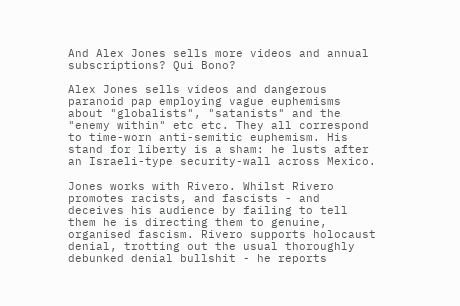And Alex Jones sells more videos and annual subscriptions? Qui Bono?

Alex Jones sells videos and dangerous paranoid pap employing vague euphemisms about "globalists", "satanists" and the "enemy within" etc etc. They all correspond to time-worn anti-semitic euphemism. His stand for liberty is a sham: he lusts after an Israeli-type security-wall across Mexico.

Jones works with Rivero. Whilst Rivero promotes racists, and fascists - and deceives his audience by failing to tell them he is directing them to genuine, organised fascism. Rivero supports holocaust denial, trotting out the usual thoroughly debunked denial bullshit - he reports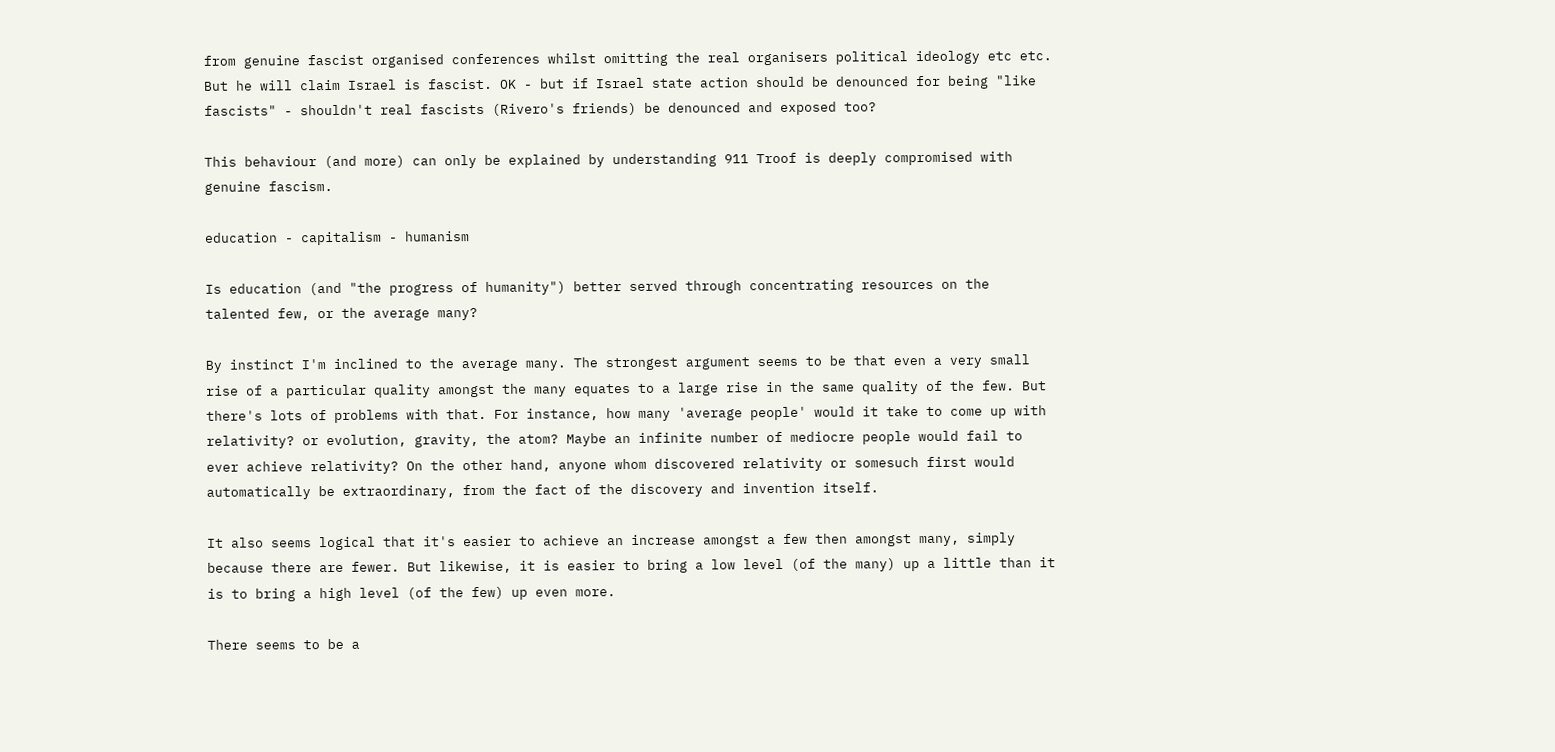from genuine fascist organised conferences whilst omitting the real organisers political ideology etc etc. But he will claim Israel is fascist. OK - but if Israel state action should be denounced for being "like fascists" - shouldn't real fascists (Rivero's friends) be denounced and exposed too?

This behaviour (and more) can only be explained by understanding 911 Troof is deeply compromised with genuine fascism.

education - capitalism - humanism

Is education (and "the progress of humanity") better served through concentrating resources on the talented few, or the average many?

By instinct I'm inclined to the average many. The strongest argument seems to be that even a very small rise of a particular quality amongst the many equates to a large rise in the same quality of the few. But there's lots of problems with that. For instance, how many 'average people' would it take to come up with relativity? or evolution, gravity, the atom? Maybe an infinite number of mediocre people would fail to ever achieve relativity? On the other hand, anyone whom discovered relativity or somesuch first would automatically be extraordinary, from the fact of the discovery and invention itself.

It also seems logical that it's easier to achieve an increase amongst a few then amongst many, simply because there are fewer. But likewise, it is easier to bring a low level (of the many) up a little than it is to bring a high level (of the few) up even more.

There seems to be a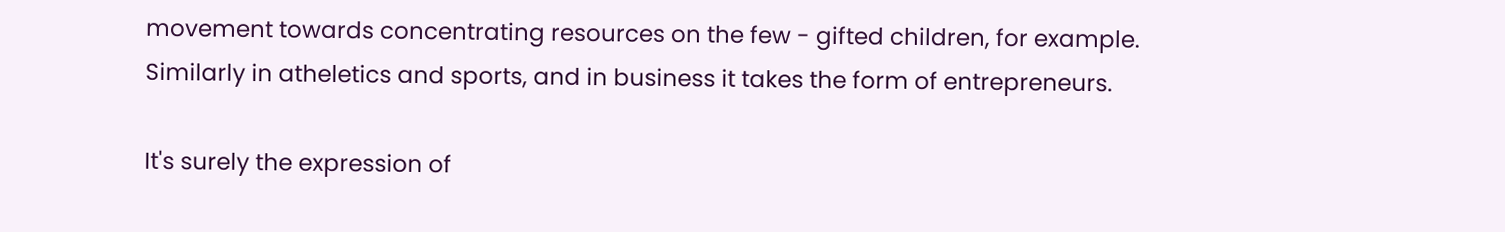movement towards concentrating resources on the few - gifted children, for example. Similarly in atheletics and sports, and in business it takes the form of entrepreneurs.

It's surely the expression of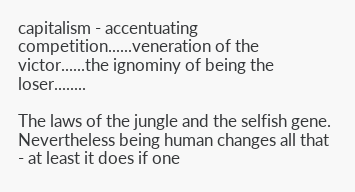capitalism - accentuating competition......veneration of the victor......the ignominy of being the loser........

The laws of the jungle and the selfish gene. Nevertheless being human changes all that - at least it does if one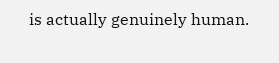is actually genuinely human.